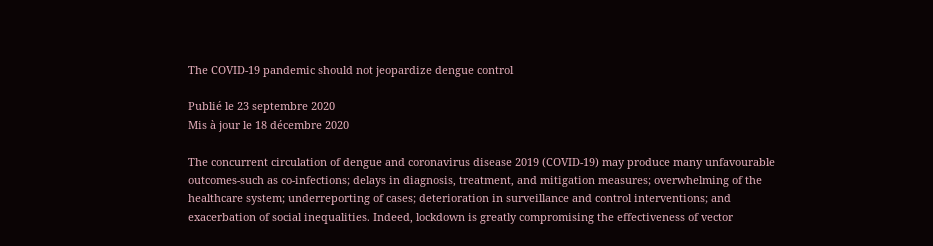The COVID-19 pandemic should not jeopardize dengue control

Publié le 23 septembre 2020
Mis à jour le 18 décembre 2020

The concurrent circulation of dengue and coronavirus disease 2019 (COVID-19) may produce many unfavourable outcomes-such as co-infections; delays in diagnosis, treatment, and mitigation measures; overwhelming of the healthcare system; underreporting of cases; deterioration in surveillance and control interventions; and exacerbation of social inequalities. Indeed, lockdown is greatly compromising the effectiveness of vector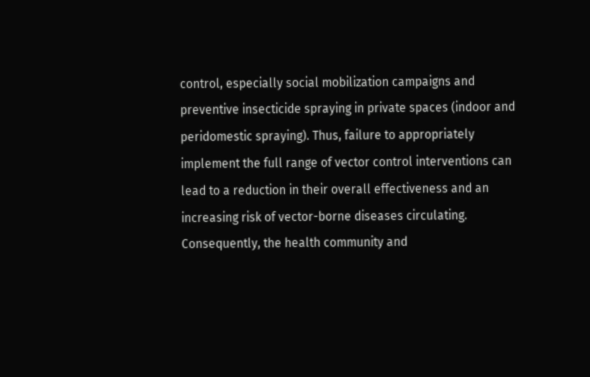control, especially social mobilization campaigns and preventive insecticide spraying in private spaces (indoor and peridomestic spraying). Thus, failure to appropriately implement the full range of vector control interventions can lead to a reduction in their overall effectiveness and an increasing risk of vector-borne diseases circulating. Consequently, the health community and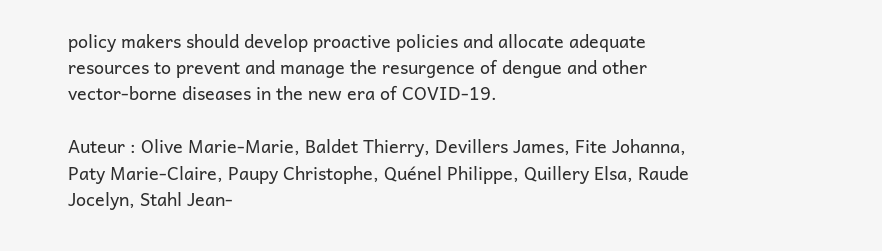policy makers should develop proactive policies and allocate adequate resources to prevent and manage the resurgence of dengue and other vector-borne diseases in the new era of COVID-19.

Auteur : Olive Marie-Marie, Baldet Thierry, Devillers James, Fite Johanna, Paty Marie-Claire, Paupy Christophe, Quénel Philippe, Quillery Elsa, Raude Jocelyn, Stahl Jean-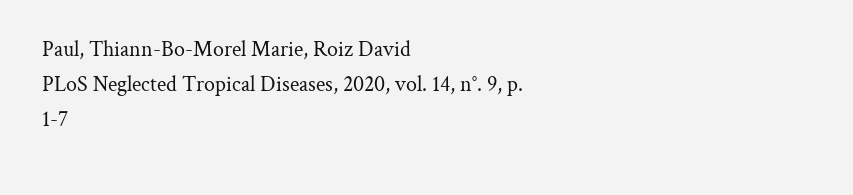Paul, Thiann-Bo-Morel Marie, Roiz David
PLoS Neglected Tropical Diseases, 2020, vol. 14, n°. 9, p. 1-7